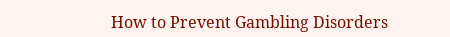How to Prevent Gambling Disorders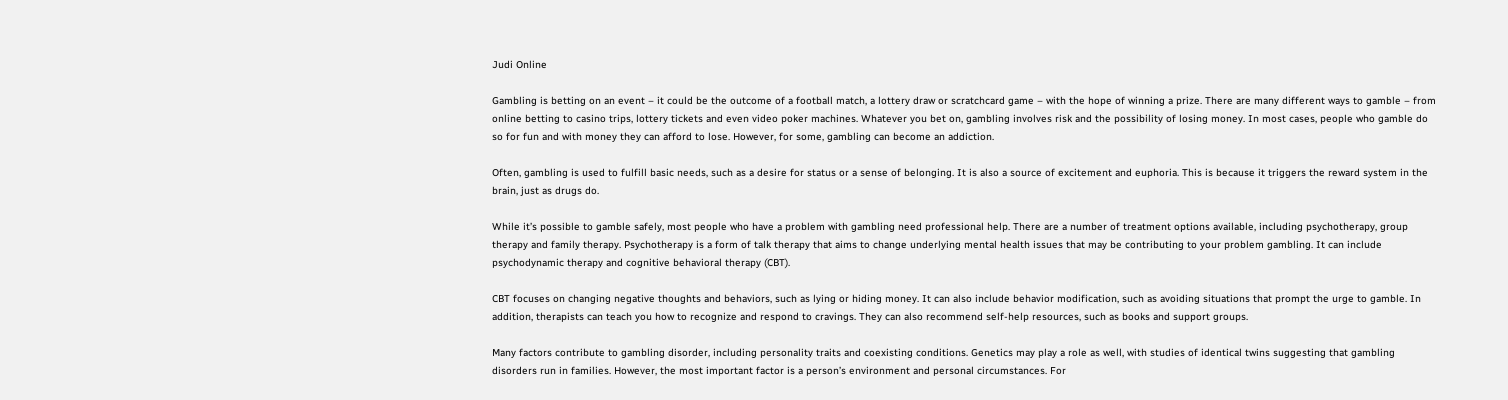Judi Online

Gambling is betting on an event – it could be the outcome of a football match, a lottery draw or scratchcard game – with the hope of winning a prize. There are many different ways to gamble – from online betting to casino trips, lottery tickets and even video poker machines. Whatever you bet on, gambling involves risk and the possibility of losing money. In most cases, people who gamble do so for fun and with money they can afford to lose. However, for some, gambling can become an addiction.

Often, gambling is used to fulfill basic needs, such as a desire for status or a sense of belonging. It is also a source of excitement and euphoria. This is because it triggers the reward system in the brain, just as drugs do.

While it’s possible to gamble safely, most people who have a problem with gambling need professional help. There are a number of treatment options available, including psychotherapy, group therapy and family therapy. Psychotherapy is a form of talk therapy that aims to change underlying mental health issues that may be contributing to your problem gambling. It can include psychodynamic therapy and cognitive behavioral therapy (CBT).

CBT focuses on changing negative thoughts and behaviors, such as lying or hiding money. It can also include behavior modification, such as avoiding situations that prompt the urge to gamble. In addition, therapists can teach you how to recognize and respond to cravings. They can also recommend self-help resources, such as books and support groups.

Many factors contribute to gambling disorder, including personality traits and coexisting conditions. Genetics may play a role as well, with studies of identical twins suggesting that gambling disorders run in families. However, the most important factor is a person’s environment and personal circumstances. For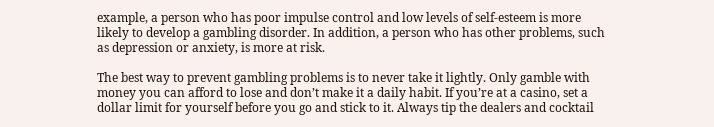example, a person who has poor impulse control and low levels of self-esteem is more likely to develop a gambling disorder. In addition, a person who has other problems, such as depression or anxiety, is more at risk.

The best way to prevent gambling problems is to never take it lightly. Only gamble with money you can afford to lose and don’t make it a daily habit. If you’re at a casino, set a dollar limit for yourself before you go and stick to it. Always tip the dealers and cocktail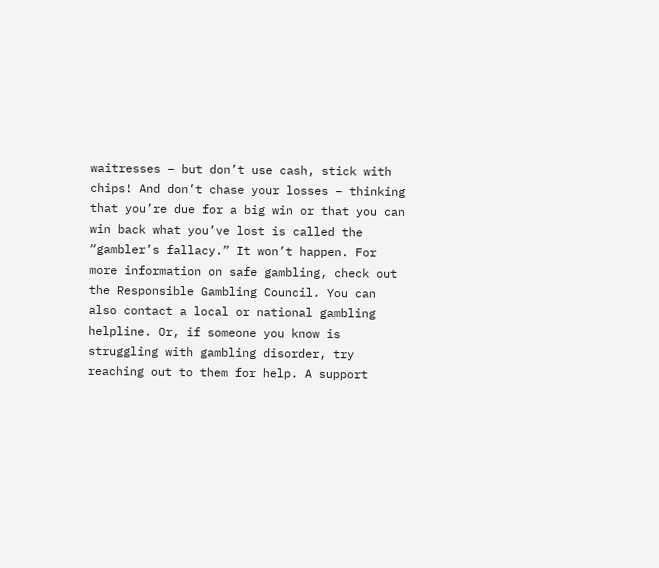waitresses – but don’t use cash, stick with chips! And don’t chase your losses – thinking that you’re due for a big win or that you can win back what you’ve lost is called the “gambler’s fallacy.” It won’t happen. For more information on safe gambling, check out the Responsible Gambling Council. You can also contact a local or national gambling helpline. Or, if someone you know is struggling with gambling disorder, try reaching out to them for help. A support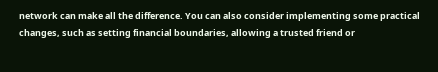network can make all the difference. You can also consider implementing some practical changes, such as setting financial boundaries, allowing a trusted friend or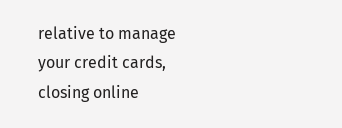relative to manage your credit cards, closing online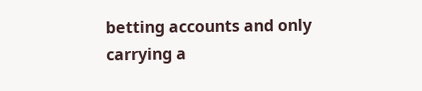betting accounts and only carrying a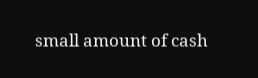small amount of cash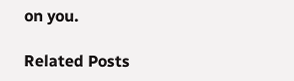on you.

Related Posts